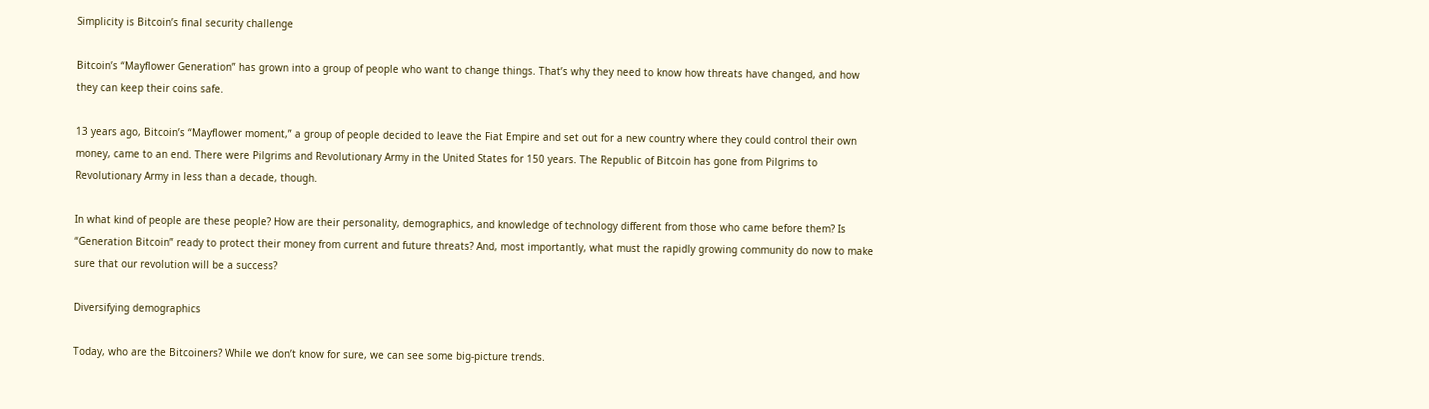Simplicity is Bitcoin’s final security challenge

Bitcoin’s “Mayflower Generation” has grown into a group of people who want to change things. That’s why they need to know how threats have changed, and how they can keep their coins safe.

13 years ago, Bitcoin’s “Mayflower moment,” a group of people decided to leave the Fiat Empire and set out for a new country where they could control their own money, came to an end. There were Pilgrims and Revolutionary Army in the United States for 150 years. The Republic of Bitcoin has gone from Pilgrims to Revolutionary Army in less than a decade, though.

In what kind of people are these people? How are their personality, demographics, and knowledge of technology different from those who came before them? Is “Generation Bitcoin” ready to protect their money from current and future threats? And, most importantly, what must the rapidly growing community do now to make sure that our revolution will be a success?

Diversifying demographics

Today, who are the Bitcoiners? While we don’t know for sure, we can see some big-picture trends.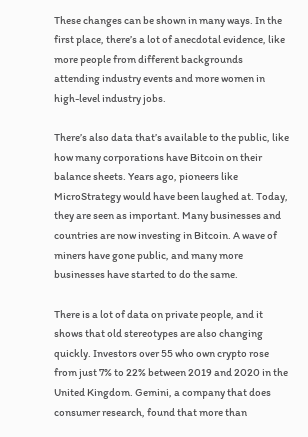These changes can be shown in many ways. In the first place, there’s a lot of anecdotal evidence, like more people from different backgrounds attending industry events and more women in high-level industry jobs.

There’s also data that’s available to the public, like how many corporations have Bitcoin on their balance sheets. Years ago, pioneers like MicroStrategy would have been laughed at. Today, they are seen as important. Many businesses and countries are now investing in Bitcoin. A wave of miners have gone public, and many more businesses have started to do the same.

There is a lot of data on private people, and it shows that old stereotypes are also changing quickly. Investors over 55 who own crypto rose from just 7% to 22% between 2019 and 2020 in the United Kingdom. Gemini, a company that does consumer research, found that more than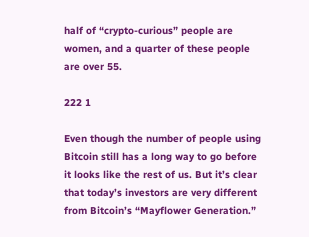half of “crypto-curious” people are women, and a quarter of these people are over 55.

222 1

Even though the number of people using Bitcoin still has a long way to go before it looks like the rest of us. But it’s clear that today’s investors are very different from Bitcoin’s “Mayflower Generation.”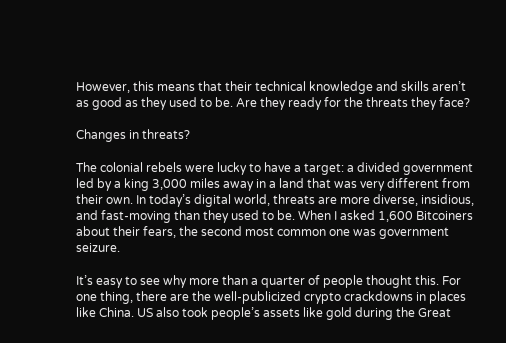However, this means that their technical knowledge and skills aren’t as good as they used to be. Are they ready for the threats they face?

Changes in threats?

The colonial rebels were lucky to have a target: a divided government led by a king 3,000 miles away in a land that was very different from their own. In today’s digital world, threats are more diverse, insidious, and fast-moving than they used to be. When I asked 1,600 Bitcoiners about their fears, the second most common one was government seizure.

It’s easy to see why more than a quarter of people thought this. For one thing, there are the well-publicized crypto crackdowns in places like China. US also took people’s assets like gold during the Great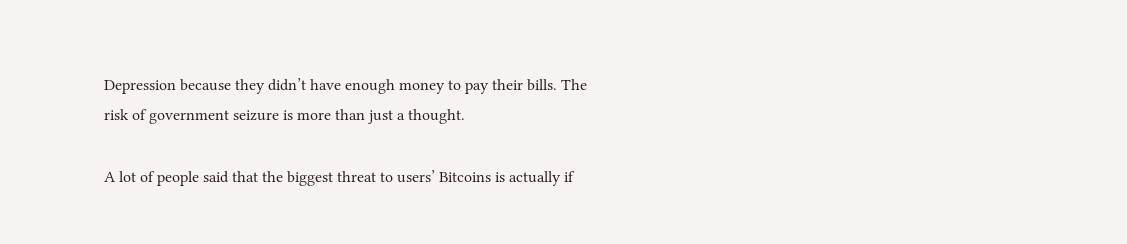Depression because they didn’t have enough money to pay their bills. The risk of government seizure is more than just a thought.

A lot of people said that the biggest threat to users’ Bitcoins is actually if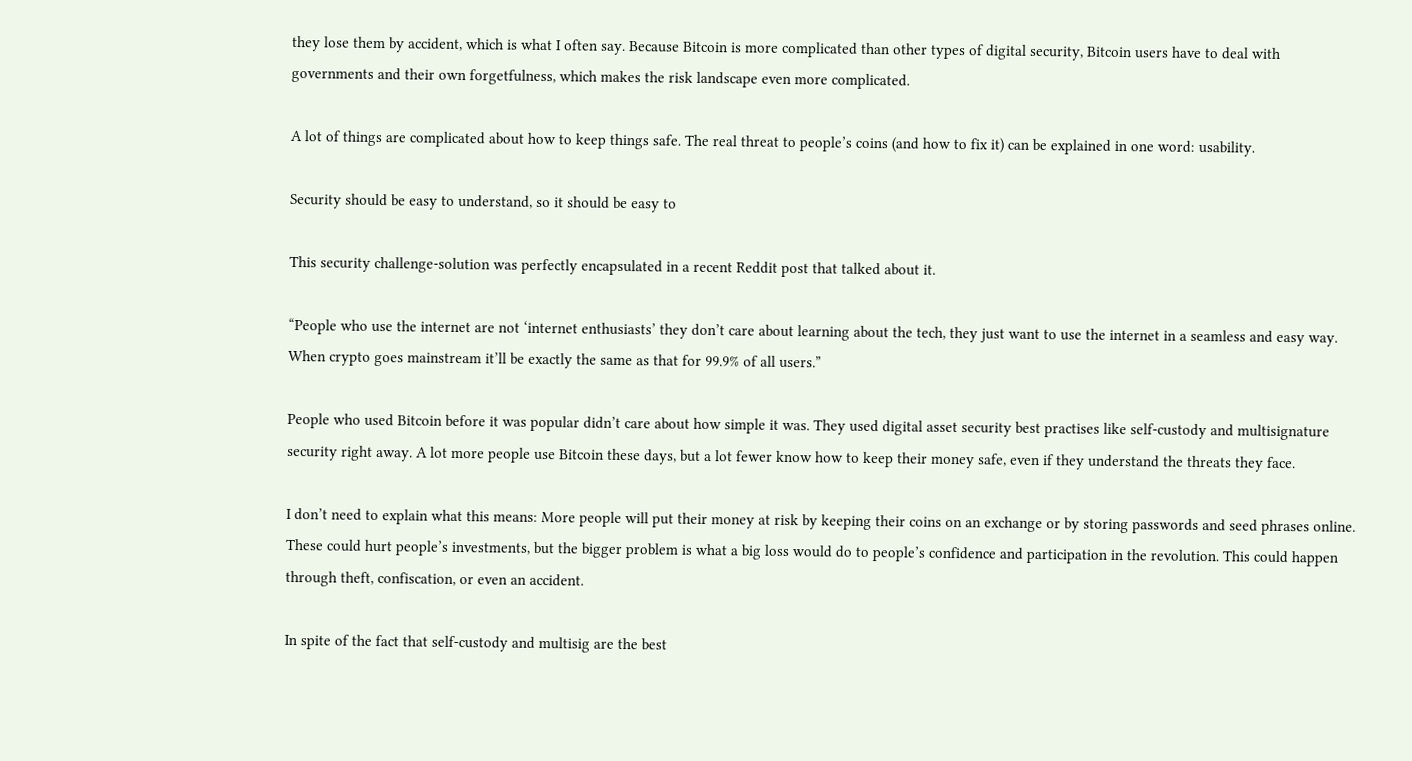they lose them by accident, which is what I often say. Because Bitcoin is more complicated than other types of digital security, Bitcoin users have to deal with governments and their own forgetfulness, which makes the risk landscape even more complicated.

A lot of things are complicated about how to keep things safe. The real threat to people’s coins (and how to fix it) can be explained in one word: usability.

Security should be easy to understand, so it should be easy to

This security challenge-solution was perfectly encapsulated in a recent Reddit post that talked about it.

“People who use the internet are not ‘internet enthusiasts’ they don’t care about learning about the tech, they just want to use the internet in a seamless and easy way. When crypto goes mainstream it’ll be exactly the same as that for 99.9% of all users.”

People who used Bitcoin before it was popular didn’t care about how simple it was. They used digital asset security best practises like self-custody and multisignature security right away. A lot more people use Bitcoin these days, but a lot fewer know how to keep their money safe, even if they understand the threats they face.

I don’t need to explain what this means: More people will put their money at risk by keeping their coins on an exchange or by storing passwords and seed phrases online. These could hurt people’s investments, but the bigger problem is what a big loss would do to people’s confidence and participation in the revolution. This could happen through theft, confiscation, or even an accident.

In spite of the fact that self-custody and multisig are the best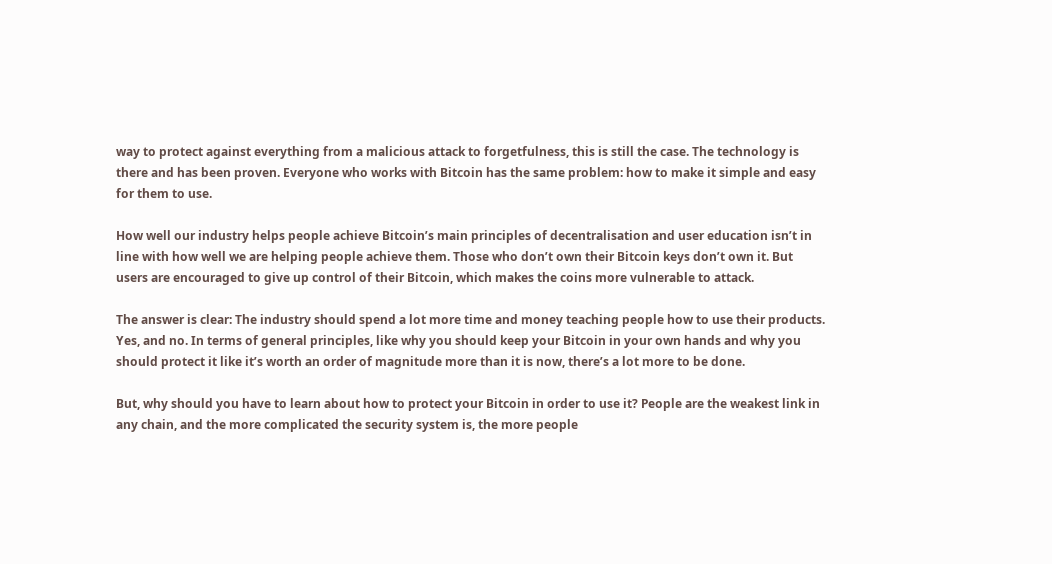way to protect against everything from a malicious attack to forgetfulness, this is still the case. The technology is there and has been proven. Everyone who works with Bitcoin has the same problem: how to make it simple and easy for them to use.

How well our industry helps people achieve Bitcoin’s main principles of decentralisation and user education isn’t in line with how well we are helping people achieve them. Those who don’t own their Bitcoin keys don’t own it. But users are encouraged to give up control of their Bitcoin, which makes the coins more vulnerable to attack.

The answer is clear: The industry should spend a lot more time and money teaching people how to use their products. Yes, and no. In terms of general principles, like why you should keep your Bitcoin in your own hands and why you should protect it like it’s worth an order of magnitude more than it is now, there’s a lot more to be done.

But, why should you have to learn about how to protect your Bitcoin in order to use it? People are the weakest link in any chain, and the more complicated the security system is, the more people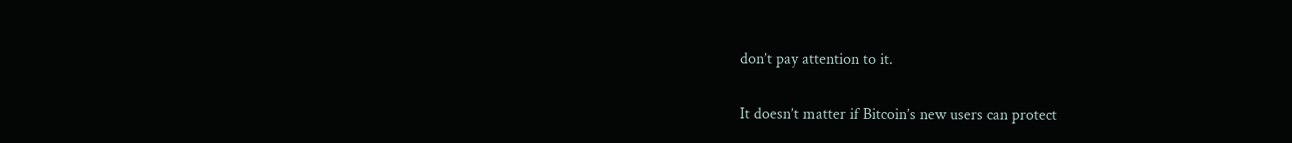don’t pay attention to it.

It doesn’t matter if Bitcoin’s new users can protect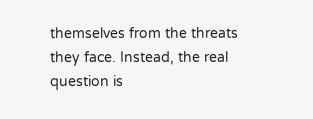themselves from the threats they face. Instead, the real question is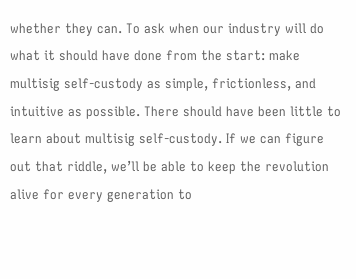whether they can. To ask when our industry will do what it should have done from the start: make multisig self-custody as simple, frictionless, and intuitive as possible. There should have been little to learn about multisig self-custody. If we can figure out that riddle, we’ll be able to keep the revolution alive for every generation to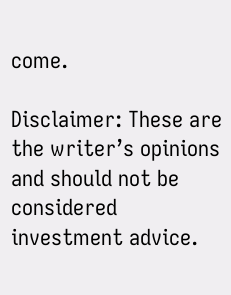come.

Disclaimer: These are the writer’s opinions and should not be considered investment advice.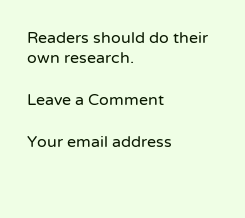Readers should do their own research.

Leave a Comment

Your email address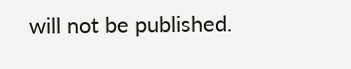will not be published.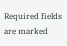Required fields are marked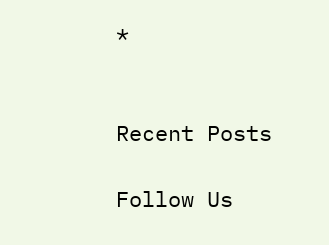*


Recent Posts

Follow Us